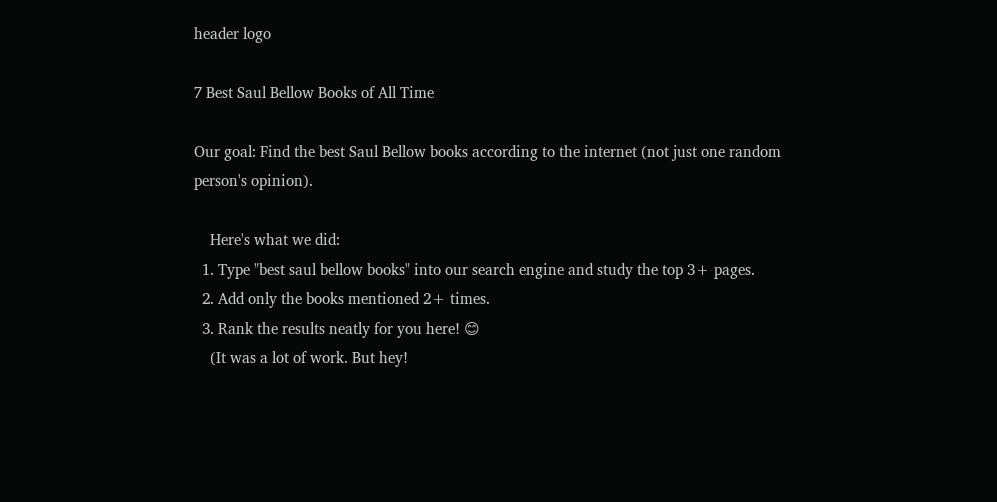header logo

7 Best Saul Bellow Books of All Time

Our goal: Find the best Saul Bellow books according to the internet (not just one random person's opinion).

    Here's what we did:
  1. Type "best saul bellow books" into our search engine and study the top 3+ pages.
  2. Add only the books mentioned 2+ times.
  3. Rank the results neatly for you here! 😊
    (It was a lot of work. But hey!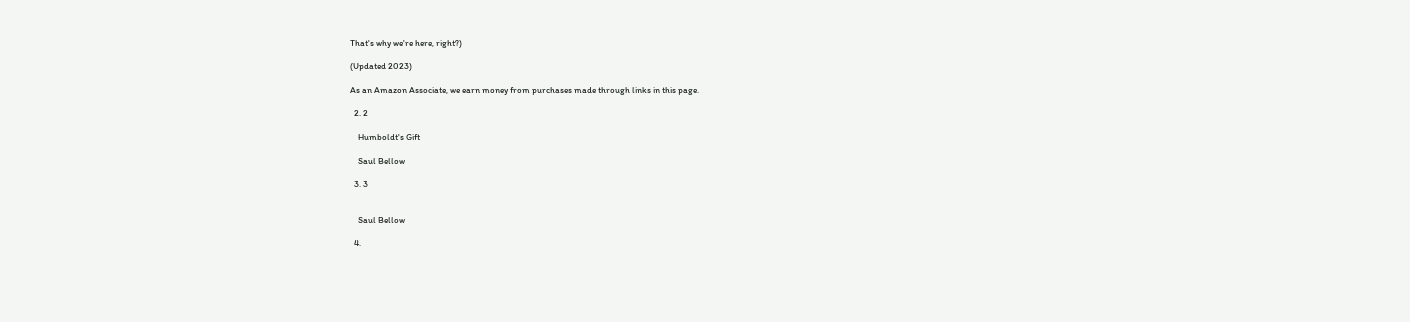That's why we're here, right?)

(Updated 2023)

As an Amazon Associate, we earn money from purchases made through links in this page.

  2. 2

    Humboldt's Gift

    Saul Bellow

  3. 3


    Saul Bellow

  4.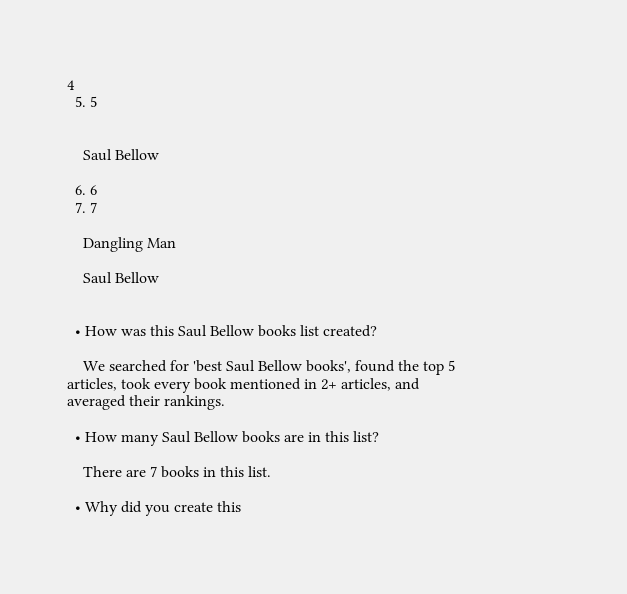4
  5. 5


    Saul Bellow

  6. 6
  7. 7

    Dangling Man

    Saul Bellow


  • How was this Saul Bellow books list created?

    We searched for 'best Saul Bellow books', found the top 5 articles, took every book mentioned in 2+ articles, and averaged their rankings.

  • How many Saul Bellow books are in this list?

    There are 7 books in this list.

  • Why did you create this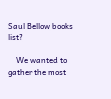Saul Bellow books list?

    We wanted to gather the most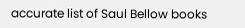accurate list of Saul Bellow books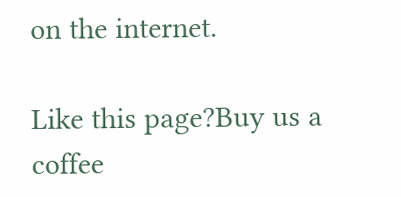on the internet.

Like this page?Buy us a coffee